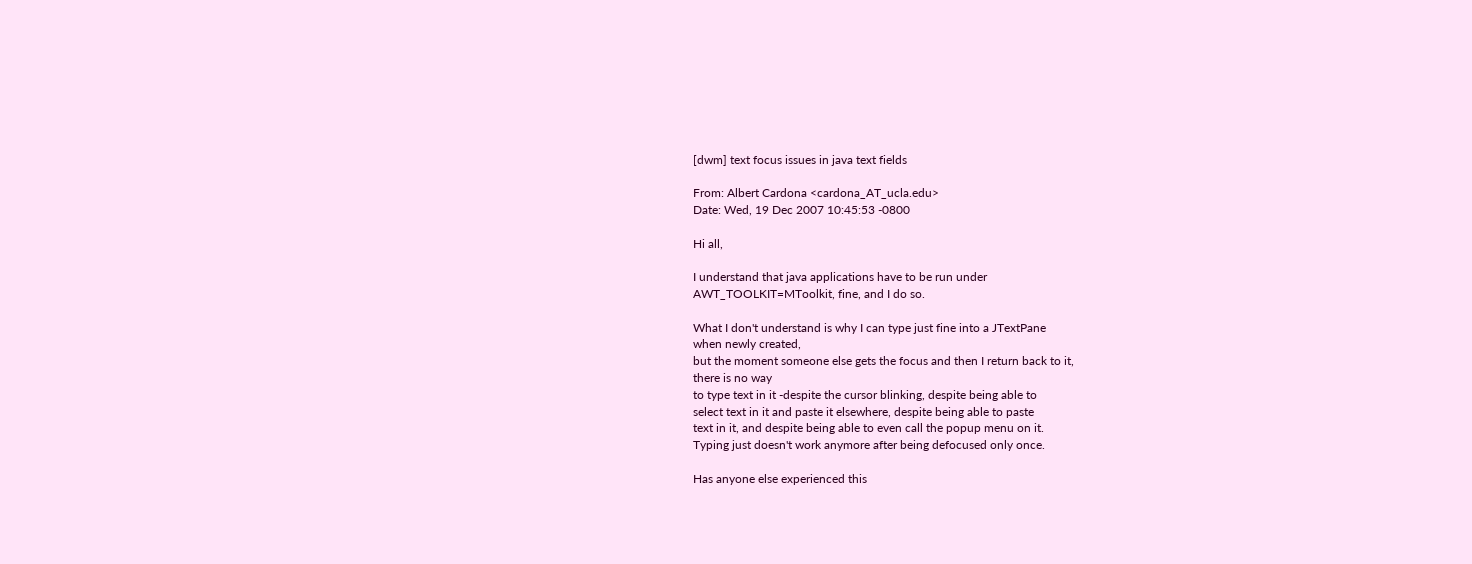[dwm] text focus issues in java text fields

From: Albert Cardona <cardona_AT_ucla.edu>
Date: Wed, 19 Dec 2007 10:45:53 -0800

Hi all,

I understand that java applications have to be run under
AWT_TOOLKIT=MToolkit, fine, and I do so.

What I don't understand is why I can type just fine into a JTextPane
when newly created,
but the moment someone else gets the focus and then I return back to it,
there is no way
to type text in it -despite the cursor blinking, despite being able to
select text in it and paste it elsewhere, despite being able to paste
text in it, and despite being able to even call the popup menu on it.
Typing just doesn't work anymore after being defocused only once.

Has anyone else experienced this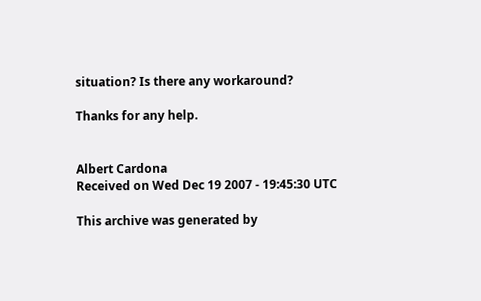situation? Is there any workaround?

Thanks for any help.


Albert Cardona
Received on Wed Dec 19 2007 - 19:45:30 UTC

This archive was generated by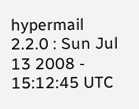hypermail 2.2.0 : Sun Jul 13 2008 - 15:12:45 UTC